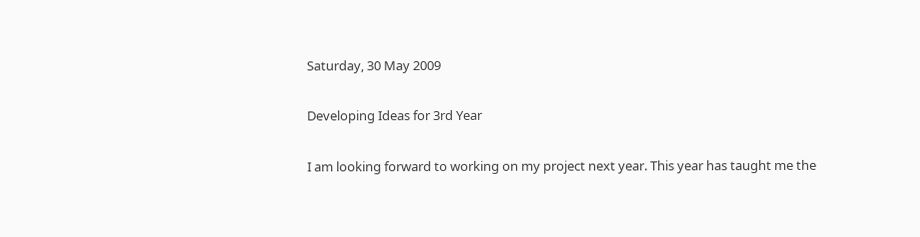Saturday, 30 May 2009

Developing Ideas for 3rd Year

I am looking forward to working on my project next year. This year has taught me the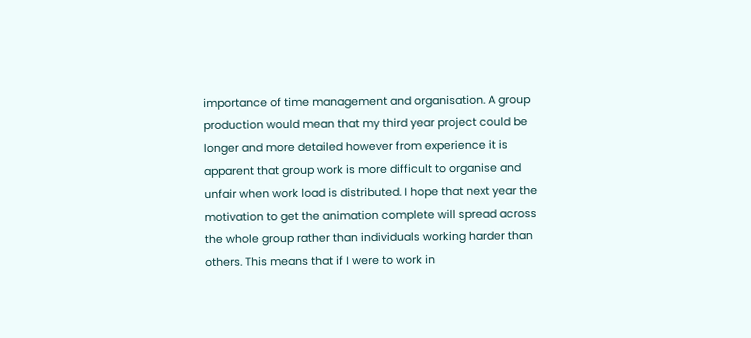importance of time management and organisation. A group production would mean that my third year project could be longer and more detailed however from experience it is apparent that group work is more difficult to organise and unfair when work load is distributed. I hope that next year the motivation to get the animation complete will spread across the whole group rather than individuals working harder than others. This means that if I were to work in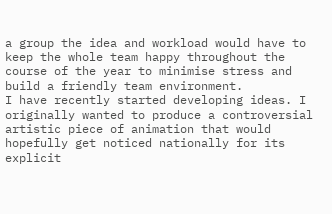a group the idea and workload would have to keep the whole team happy throughout the course of the year to minimise stress and build a friendly team environment.
I have recently started developing ideas. I originally wanted to produce a controversial artistic piece of animation that would hopefully get noticed nationally for its explicit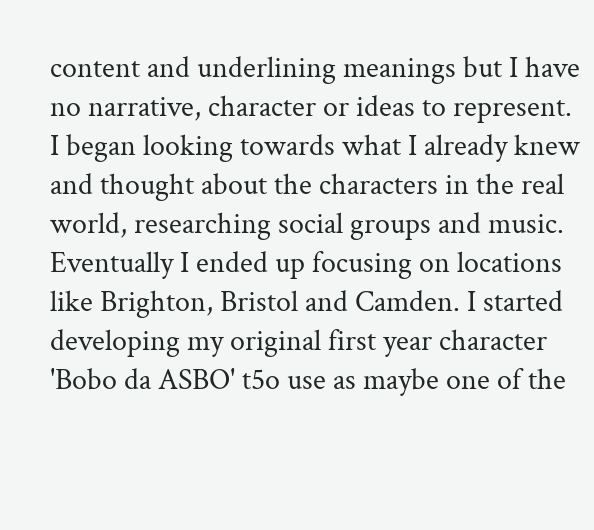content and underlining meanings but I have no narrative, character or ideas to represent. I began looking towards what I already knew and thought about the characters in the real world, researching social groups and music. Eventually I ended up focusing on locations like Brighton, Bristol and Camden. I started developing my original first year character 'Bobo da ASBO' t5o use as maybe one of the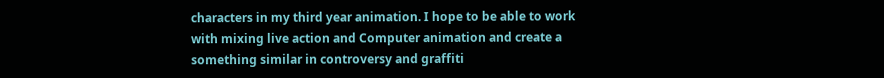characters in my third year animation. I hope to be able to work with mixing live action and Computer animation and create a something similar in controversy and graffiti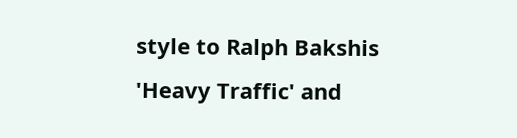style to Ralph Bakshis 'Heavy Traffic' and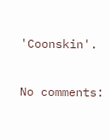'Coonskin'.

No comments: